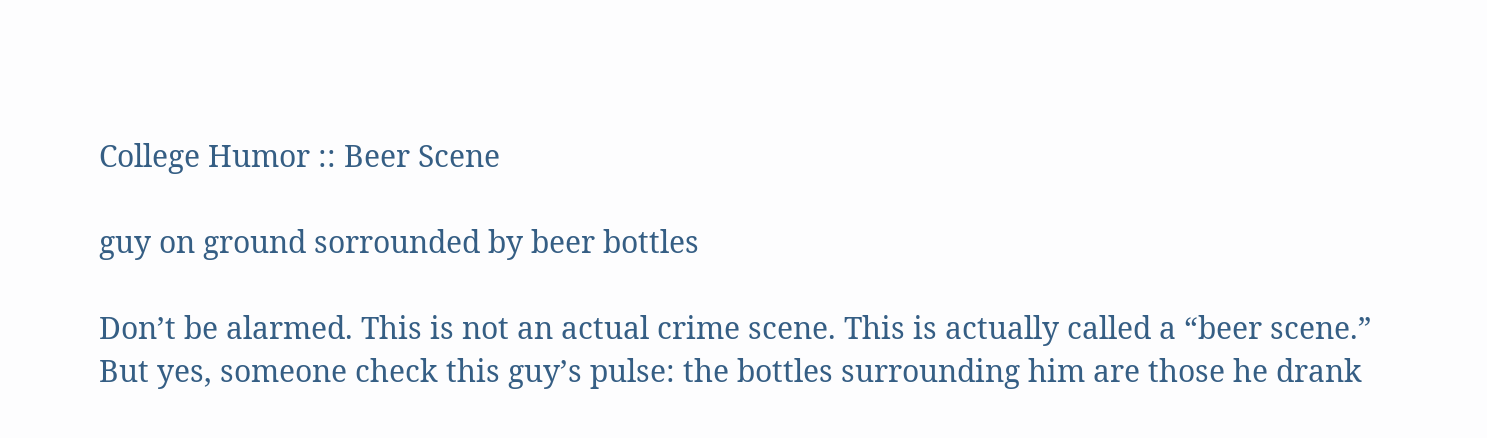College Humor :: Beer Scene

guy on ground sorrounded by beer bottles

Don’t be alarmed. This is not an actual crime scene. This is actually called a “beer scene.” But yes, someone check this guy’s pulse: the bottles surrounding him are those he drank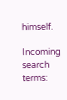himself.

Incoming search terms: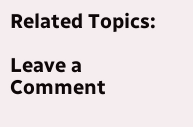Related Topics:

Leave a Comment